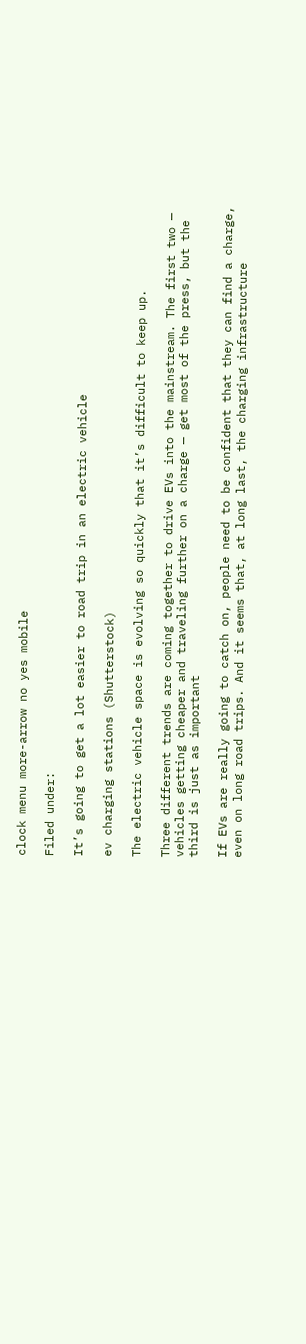clock menu more-arrow no yes mobile

Filed under:

It’s going to get a lot easier to road trip in an electric vehicle

ev charging stations (Shutterstock)

The electric vehicle space is evolving so quickly that it’s difficult to keep up.

Three different trends are coming together to drive EVs into the mainstream. The first two — vehicles getting cheaper and traveling further on a charge — get most of the press, but the third is just as important

If EVs are really going to catch on, people need to be confident that they can find a charge, even on long road trips. And it seems that, at long last, the charging infrastructure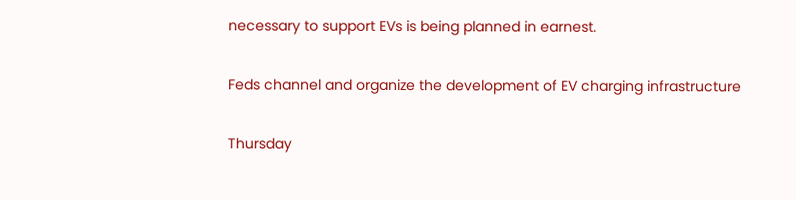necessary to support EVs is being planned in earnest.

Feds channel and organize the development of EV charging infrastructure

Thursday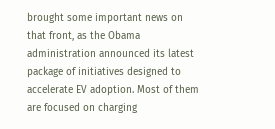brought some important news on that front, as the Obama administration announced its latest package of initiatives designed to accelerate EV adoption. Most of them are focused on charging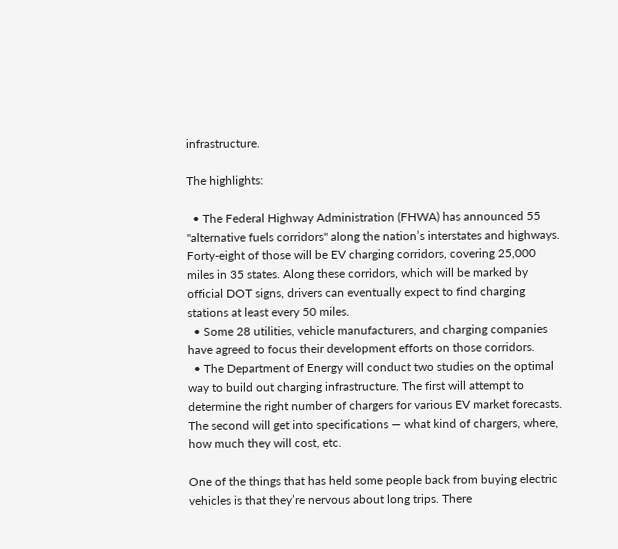infrastructure.

The highlights:

  • The Federal Highway Administration (FHWA) has announced 55 "alternative fuels corridors" along the nation’s interstates and highways. Forty-eight of those will be EV charging corridors, covering 25,000 miles in 35 states. Along these corridors, which will be marked by official DOT signs, drivers can eventually expect to find charging stations at least every 50 miles.
  • Some 28 utilities, vehicle manufacturers, and charging companies have agreed to focus their development efforts on those corridors.
  • The Department of Energy will conduct two studies on the optimal way to build out charging infrastructure. The first will attempt to determine the right number of chargers for various EV market forecasts. The second will get into specifications — what kind of chargers, where, how much they will cost, etc.

One of the things that has held some people back from buying electric vehicles is that they’re nervous about long trips. There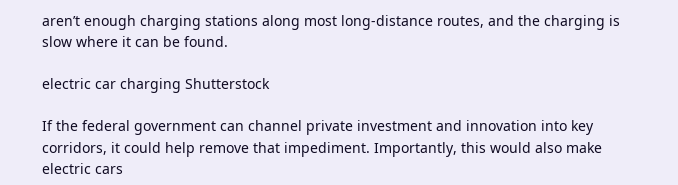aren’t enough charging stations along most long-distance routes, and the charging is slow where it can be found.

electric car charging Shutterstock

If the federal government can channel private investment and innovation into key corridors, it could help remove that impediment. Importantly, this would also make electric cars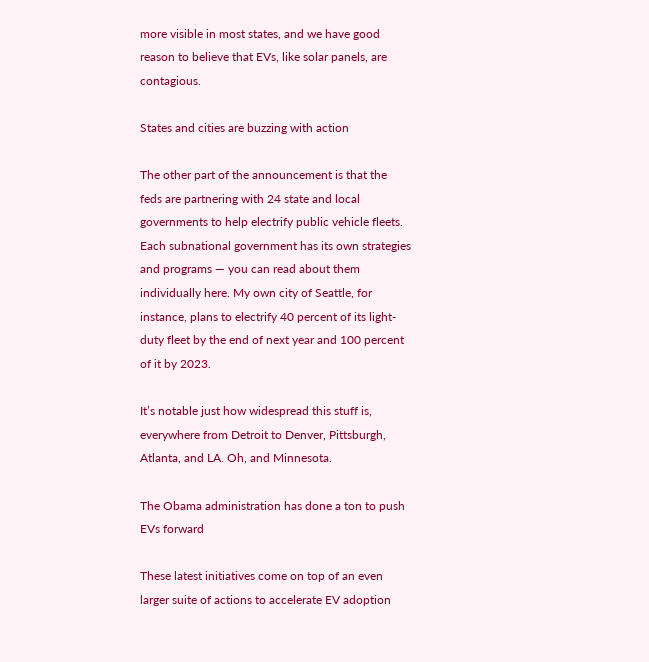more visible in most states, and we have good reason to believe that EVs, like solar panels, are contagious.

States and cities are buzzing with action

The other part of the announcement is that the feds are partnering with 24 state and local governments to help electrify public vehicle fleets. Each subnational government has its own strategies and programs — you can read about them individually here. My own city of Seattle, for instance, plans to electrify 40 percent of its light-duty fleet by the end of next year and 100 percent of it by 2023.

It’s notable just how widespread this stuff is, everywhere from Detroit to Denver, Pittsburgh, Atlanta, and LA. Oh, and Minnesota.

The Obama administration has done a ton to push EVs forward

These latest initiatives come on top of an even larger suite of actions to accelerate EV adoption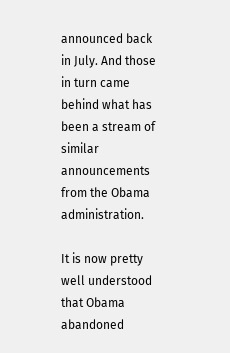announced back in July. And those in turn came behind what has been a stream of similar announcements from the Obama administration.

It is now pretty well understood that Obama abandoned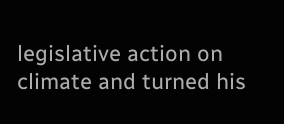legislative action on climate and turned his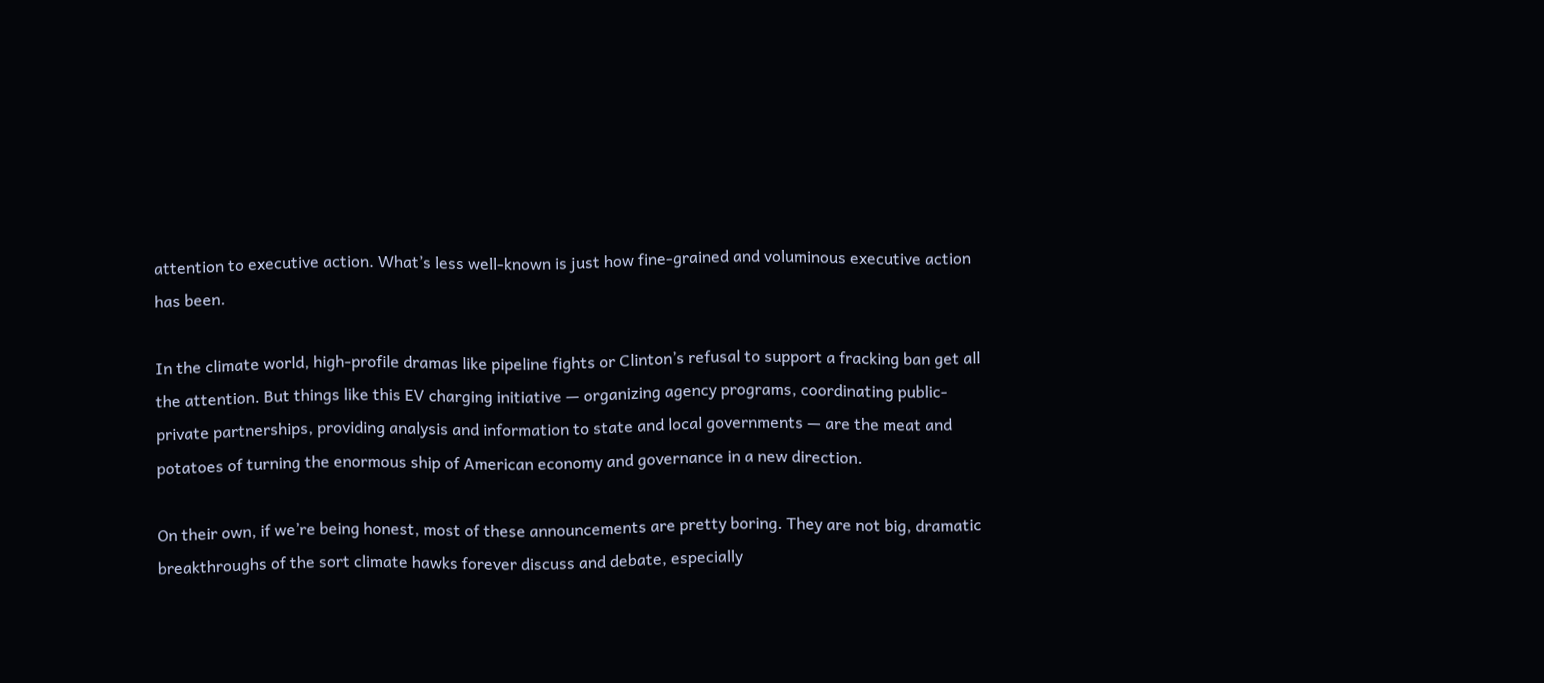attention to executive action. What’s less well-known is just how fine-grained and voluminous executive action has been.

In the climate world, high-profile dramas like pipeline fights or Clinton’s refusal to support a fracking ban get all the attention. But things like this EV charging initiative — organizing agency programs, coordinating public-private partnerships, providing analysis and information to state and local governments — are the meat and potatoes of turning the enormous ship of American economy and governance in a new direction.

On their own, if we’re being honest, most of these announcements are pretty boring. They are not big, dramatic breakthroughs of the sort climate hawks forever discuss and debate, especially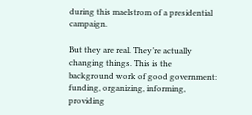during this maelstrom of a presidential campaign.

But they are real. They’re actually changing things. This is the background work of good government: funding, organizing, informing, providing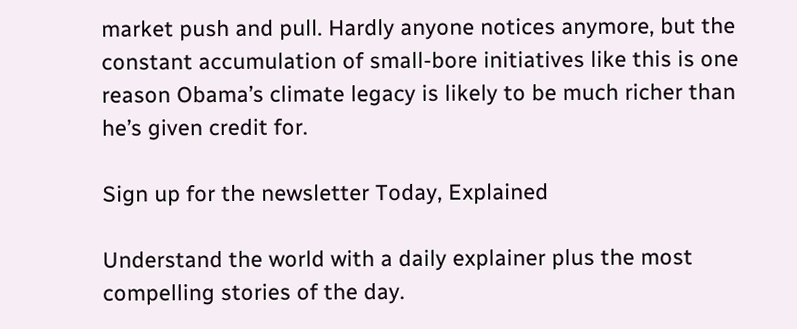market push and pull. Hardly anyone notices anymore, but the constant accumulation of small-bore initiatives like this is one reason Obama’s climate legacy is likely to be much richer than he’s given credit for.

Sign up for the newsletter Today, Explained

Understand the world with a daily explainer plus the most compelling stories of the day.